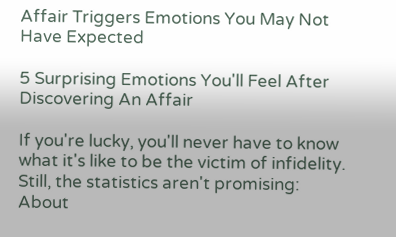Affair Triggers Emotions You May Not Have Expected

5 Surprising Emotions You'll Feel After Discovering An Affair

If you're lucky, you'll never have to know what it's like to be the victim of infidelity. Still, the statistics aren't promising: About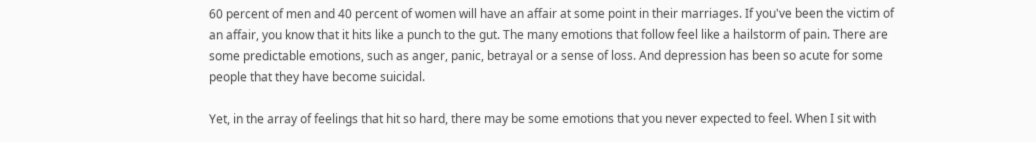60 percent of men and 40 percent of women will have an affair at some point in their marriages. If you've been the victim of an affair, you know that it hits like a punch to the gut. The many emotions that follow feel like a hailstorm of pain. There are some predictable emotions, such as anger, panic, betrayal or a sense of loss. And depression has been so acute for some people that they have become suicidal.

Yet, in the array of feelings that hit so hard, there may be some emotions that you never expected to feel. When I sit with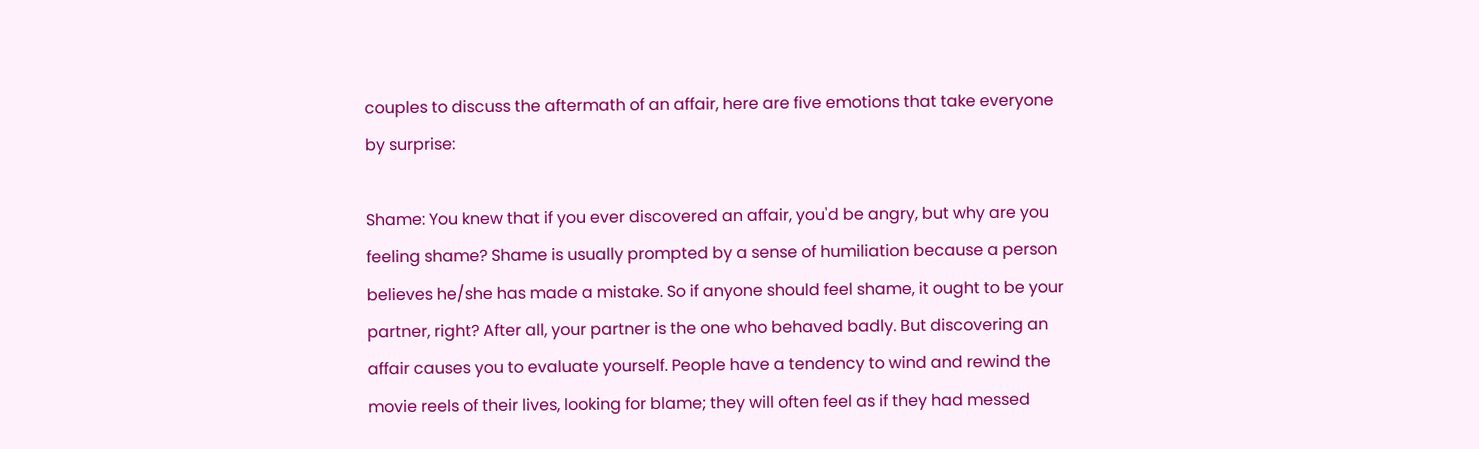couples to discuss the aftermath of an affair, here are five emotions that take everyone by surprise:

Shame: You knew that if you ever discovered an affair, you'd be angry, but why are you feeling shame? Shame is usually prompted by a sense of humiliation because a person believes he/she has made a mistake. So if anyone should feel shame, it ought to be your partner, right? After all, your partner is the one who behaved badly. But discovering an affair causes you to evaluate yourself. People have a tendency to wind and rewind the movie reels of their lives, looking for blame; they will often feel as if they had messed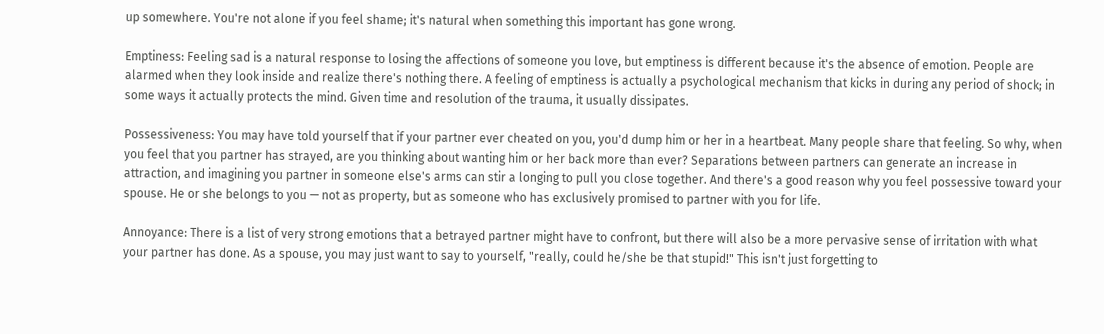up somewhere. You're not alone if you feel shame; it's natural when something this important has gone wrong.

Emptiness: Feeling sad is a natural response to losing the affections of someone you love, but emptiness is different because it's the absence of emotion. People are alarmed when they look inside and realize there's nothing there. A feeling of emptiness is actually a psychological mechanism that kicks in during any period of shock; in some ways it actually protects the mind. Given time and resolution of the trauma, it usually dissipates.

Possessiveness: You may have told yourself that if your partner ever cheated on you, you'd dump him or her in a heartbeat. Many people share that feeling. So why, when you feel that you partner has strayed, are you thinking about wanting him or her back more than ever? Separations between partners can generate an increase in attraction, and imagining you partner in someone else's arms can stir a longing to pull you close together. And there's a good reason why you feel possessive toward your spouse. He or she belongs to you — not as property, but as someone who has exclusively promised to partner with you for life.

Annoyance: There is a list of very strong emotions that a betrayed partner might have to confront, but there will also be a more pervasive sense of irritation with what your partner has done. As a spouse, you may just want to say to yourself, "really, could he/she be that stupid!" This isn't just forgetting to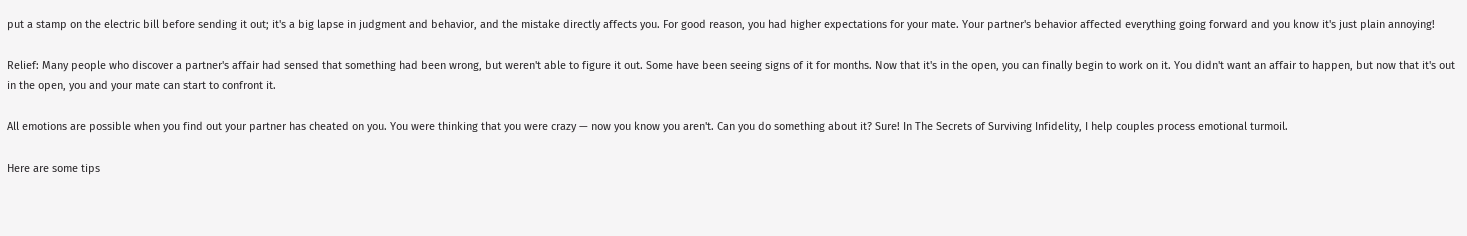put a stamp on the electric bill before sending it out; it's a big lapse in judgment and behavior, and the mistake directly affects you. For good reason, you had higher expectations for your mate. Your partner's behavior affected everything going forward and you know it's just plain annoying!

Relief: Many people who discover a partner's affair had sensed that something had been wrong, but weren't able to figure it out. Some have been seeing signs of it for months. Now that it's in the open, you can finally begin to work on it. You didn't want an affair to happen, but now that it's out in the open, you and your mate can start to confront it.

All emotions are possible when you find out your partner has cheated on you. You were thinking that you were crazy — now you know you aren't. Can you do something about it? Sure! In The Secrets of Surviving Infidelity, I help couples process emotional turmoil.

Here are some tips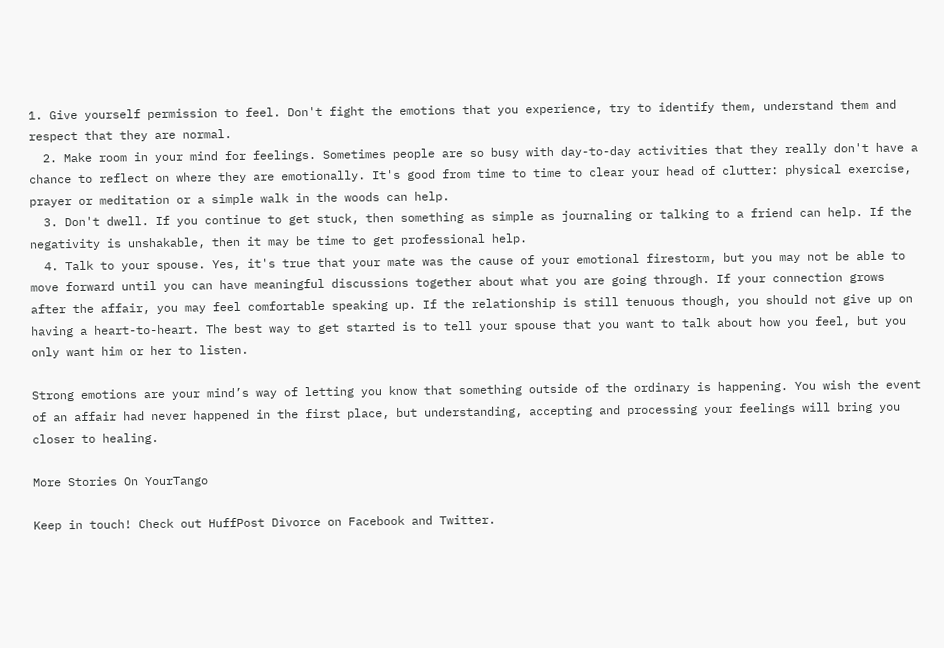1. Give yourself permission to feel. Don't fight the emotions that you experience, try to identify them, understand them and respect that they are normal.
  2. Make room in your mind for feelings. Sometimes people are so busy with day-to-day activities that they really don't have a chance to reflect on where they are emotionally. It's good from time to time to clear your head of clutter: physical exercise, prayer or meditation or a simple walk in the woods can help.
  3. Don't dwell. If you continue to get stuck, then something as simple as journaling or talking to a friend can help. If the negativity is unshakable, then it may be time to get professional help.
  4. Talk to your spouse. Yes, it's true that your mate was the cause of your emotional firestorm, but you may not be able to move forward until you can have meaningful discussions together about what you are going through. If your connection grows after the affair, you may feel comfortable speaking up. If the relationship is still tenuous though, you should not give up on having a heart-to-heart. The best way to get started is to tell your spouse that you want to talk about how you feel, but you only want him or her to listen.

Strong emotions are your mind’s way of letting you know that something outside of the ordinary is happening. You wish the event of an affair had never happened in the first place, but understanding, accepting and processing your feelings will bring you closer to healing.

More Stories On YourTango

Keep in touch! Check out HuffPost Divorce on Facebook and Twitter.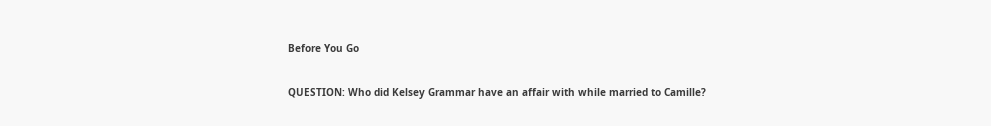Before You Go

QUESTION: Who did Kelsey Grammar have an affair with while married to Camille?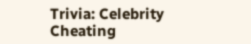Trivia: Celebrity Cheating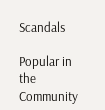Scandals

Popular in the Community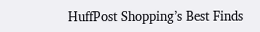HuffPost Shopping’s Best Finds